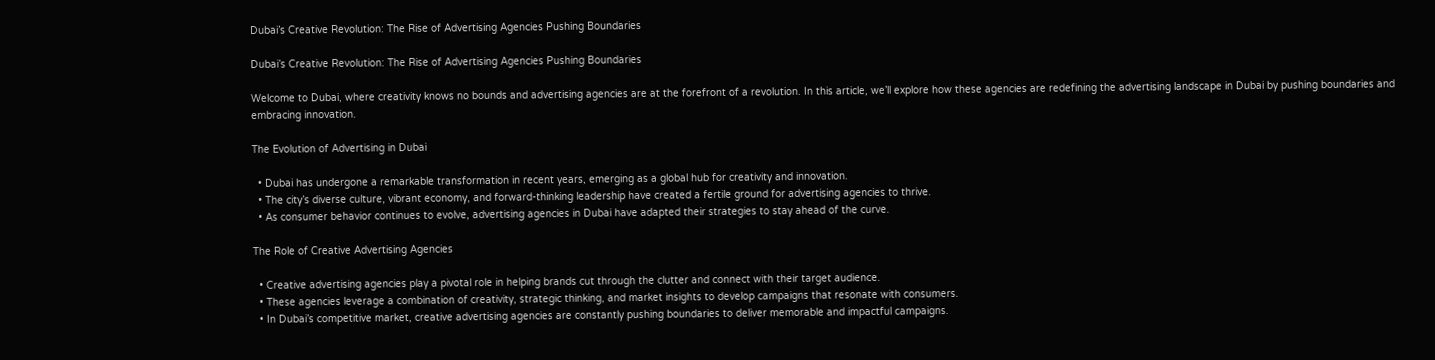Dubai’s Creative Revolution: The Rise of Advertising Agencies Pushing Boundaries

Dubai’s Creative Revolution: The Rise of Advertising Agencies Pushing Boundaries

Welcome to Dubai, where creativity knows no bounds and advertising agencies are at the forefront of a revolution. In this article, we’ll explore how these agencies are redefining the advertising landscape in Dubai by pushing boundaries and embracing innovation.

The Evolution of Advertising in Dubai

  • Dubai has undergone a remarkable transformation in recent years, emerging as a global hub for creativity and innovation.
  • The city’s diverse culture, vibrant economy, and forward-thinking leadership have created a fertile ground for advertising agencies to thrive.
  • As consumer behavior continues to evolve, advertising agencies in Dubai have adapted their strategies to stay ahead of the curve.

The Role of Creative Advertising Agencies

  • Creative advertising agencies play a pivotal role in helping brands cut through the clutter and connect with their target audience.
  • These agencies leverage a combination of creativity, strategic thinking, and market insights to develop campaigns that resonate with consumers.
  • In Dubai’s competitive market, creative advertising agencies are constantly pushing boundaries to deliver memorable and impactful campaigns.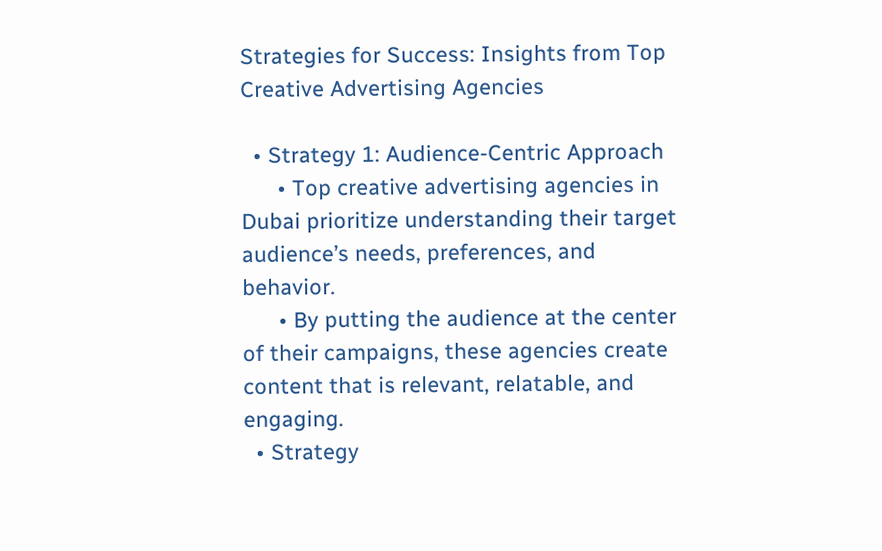Strategies for Success: Insights from Top Creative Advertising Agencies

  • Strategy 1: Audience-Centric Approach
      • Top creative advertising agencies in Dubai prioritize understanding their target audience’s needs, preferences, and behavior.
      • By putting the audience at the center of their campaigns, these agencies create content that is relevant, relatable, and engaging.
  • Strategy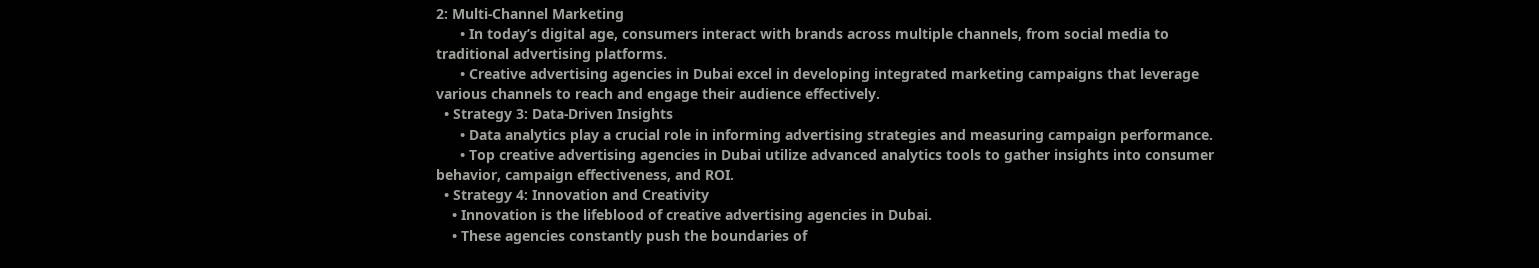2: Multi-Channel Marketing
      • In today’s digital age, consumers interact with brands across multiple channels, from social media to traditional advertising platforms.
      • Creative advertising agencies in Dubai excel in developing integrated marketing campaigns that leverage various channels to reach and engage their audience effectively.
  • Strategy 3: Data-Driven Insights
      • Data analytics play a crucial role in informing advertising strategies and measuring campaign performance.
      • Top creative advertising agencies in Dubai utilize advanced analytics tools to gather insights into consumer behavior, campaign effectiveness, and ROI.
  • Strategy 4: Innovation and Creativity
    • Innovation is the lifeblood of creative advertising agencies in Dubai.
    • These agencies constantly push the boundaries of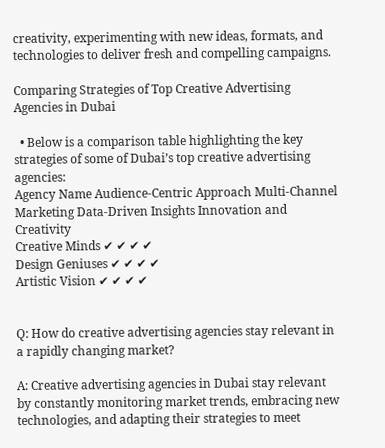creativity, experimenting with new ideas, formats, and technologies to deliver fresh and compelling campaigns.

Comparing Strategies of Top Creative Advertising Agencies in Dubai

  • Below is a comparison table highlighting the key strategies of some of Dubai’s top creative advertising agencies:
Agency Name Audience-Centric Approach Multi-Channel Marketing Data-Driven Insights Innovation and Creativity
Creative Minds ✔ ✔ ✔ ✔
Design Geniuses ✔ ✔ ✔ ✔
Artistic Vision ✔ ✔ ✔ ✔


Q: How do creative advertising agencies stay relevant in a rapidly changing market?

A: Creative advertising agencies in Dubai stay relevant by constantly monitoring market trends, embracing new technologies, and adapting their strategies to meet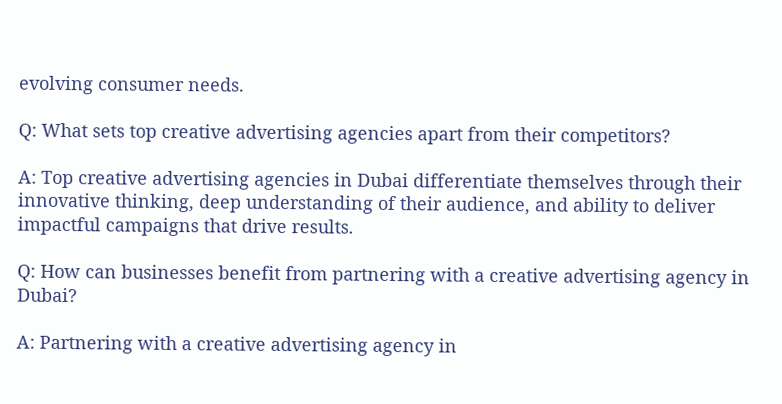evolving consumer needs.

Q: What sets top creative advertising agencies apart from their competitors?

A: Top creative advertising agencies in Dubai differentiate themselves through their innovative thinking, deep understanding of their audience, and ability to deliver impactful campaigns that drive results.

Q: How can businesses benefit from partnering with a creative advertising agency in Dubai?

A: Partnering with a creative advertising agency in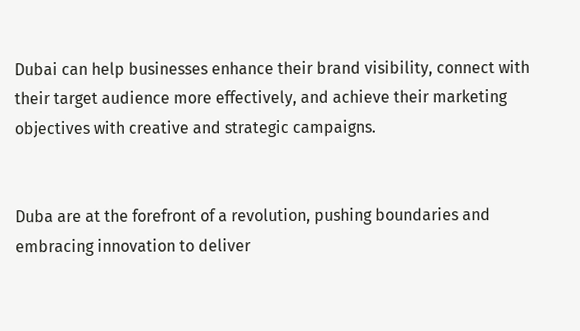Dubai can help businesses enhance their brand visibility, connect with their target audience more effectively, and achieve their marketing objectives with creative and strategic campaigns.


Duba are at the forefront of a revolution, pushing boundaries and embracing innovation to deliver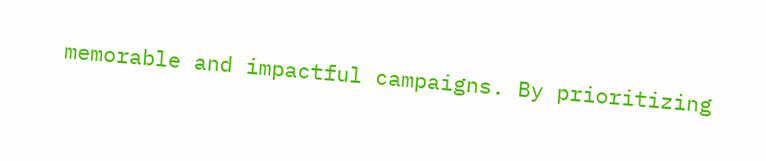memorable and impactful campaigns. By prioritizing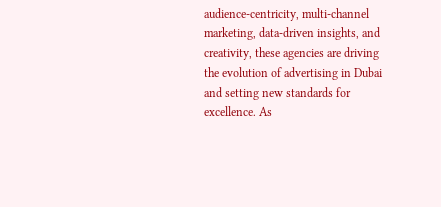audience-centricity, multi-channel marketing, data-driven insights, and creativity, these agencies are driving the evolution of advertising in Dubai and setting new standards for excellence. As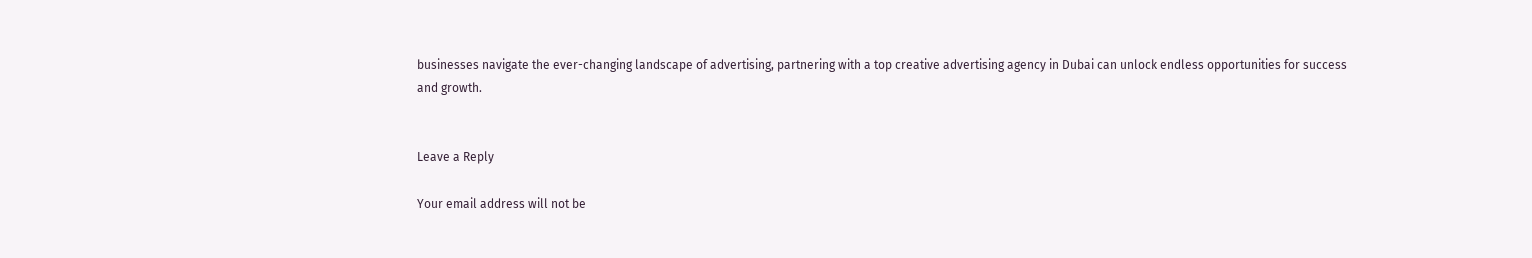businesses navigate the ever-changing landscape of advertising, partnering with a top creative advertising agency in Dubai can unlock endless opportunities for success and growth.


Leave a Reply

Your email address will not be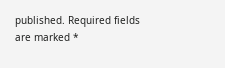published. Required fields are marked *